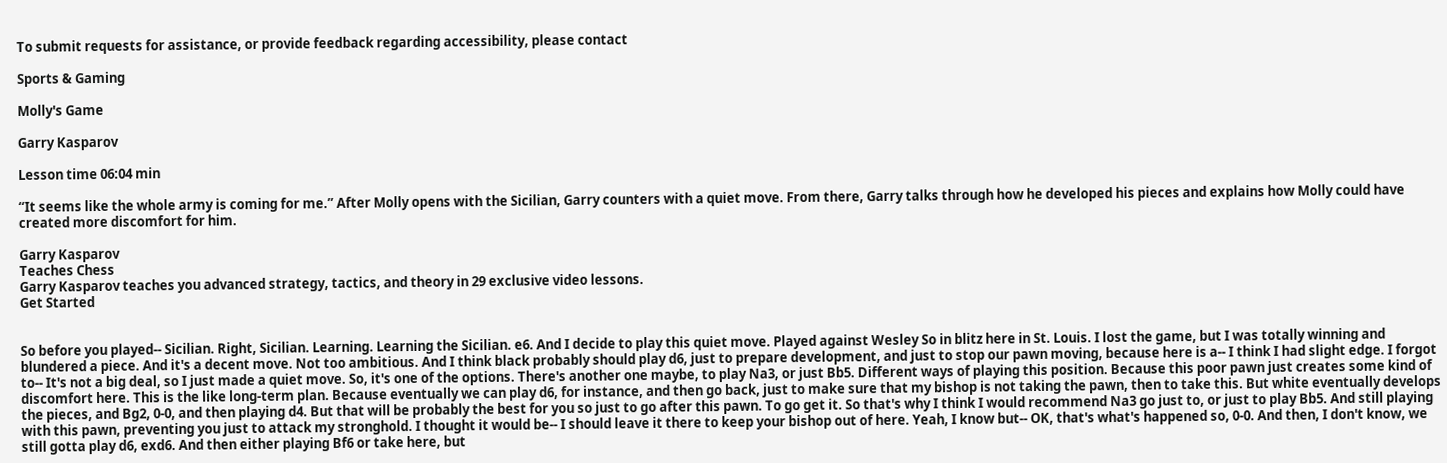To submit requests for assistance, or provide feedback regarding accessibility, please contact

Sports & Gaming

Molly's Game

Garry Kasparov

Lesson time 06:04 min

“It seems like the whole army is coming for me.” After Molly opens with the Sicilian, Garry counters with a quiet move. From there, Garry talks through how he developed his pieces and explains how Molly could have created more discomfort for him.

Garry Kasparov
Teaches Chess
Garry Kasparov teaches you advanced strategy, tactics, and theory in 29 exclusive video lessons.
Get Started


So before you played-- Sicilian. Right, Sicilian. Learning. Learning the Sicilian. e6. And I decide to play this quiet move. Played against Wesley So in blitz here in St. Louis. I lost the game, but I was totally winning and blundered a piece. And it's a decent move. Not too ambitious. And I think black probably should play d6, just to prepare development, and just to stop our pawn moving, because here is a-- I think I had slight edge. I forgot to-- It's not a big deal, so I just made a quiet move. So, it's one of the options. There's another one maybe, to play Na3, or just Bb5. Different ways of playing this position. Because this poor pawn just creates some kind of discomfort here. This is the like long-term plan. Because eventually we can play d6, for instance, and then go back, just to make sure that my bishop is not taking the pawn, then to take this. But white eventually develops the pieces, and Bg2, 0-0, and then playing d4. But that will be probably the best for you so just to go after this pawn. To go get it. So that's why I think I would recommend Na3 go just to, or just to play Bb5. And still playing with this pawn, preventing you just to attack my stronghold. I thought it would be-- I should leave it there to keep your bishop out of here. Yeah, I know but-- OK, that's what's happened so, 0-0. And then, I don't know, we still gotta play d6, exd6. And then either playing Bf6 or take here, but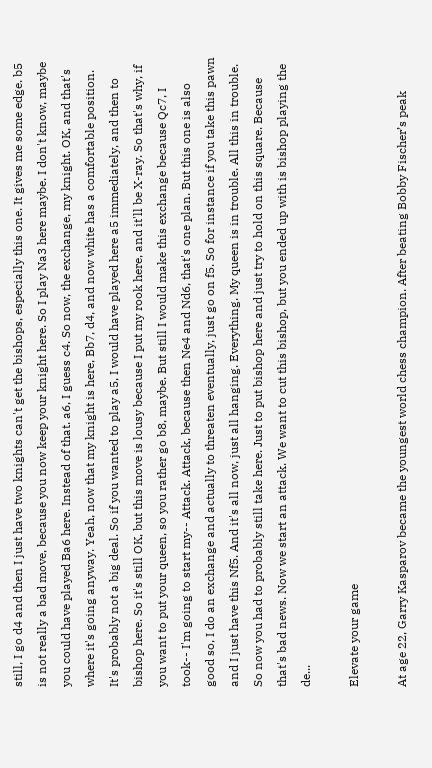still, I go d4 and then I just have two knights can't get the bishops, especially this one. It gives me some edge. b5 is not really a bad move, because you now keep your knight here. So I play Na3 here maybe. I don't know, maybe you could have played Ba6 here. Instead of that. a6, I guess c4. So now, the exchange, my knight. OK, and that's where it's going anyway. Yeah, now that my knight is here, Bb7, d4, and now white has a comfortable position. It's probably not a big deal. So if you wanted to play a5, I would have played here a5 immediately, and then to bishop here. So it's still OK, but this move is lousy because I put my rook here, and it'll be X-ray. So that's why, if you want to put your queen, so you rather go b8, maybe. But still I would make this exchange because Qc7, I took-- I'm going to start my-- Attack. Attack, because then Ne4 and Nd6, that's one plan. But this one is also good so, I do an exchange and actually to threaten eventually, just go on f5. So for instance if you take this pawn and I just have this Nf5. And it's all now, just all hanging. Everything. My queen is in trouble. All this in trouble. So now you had to probably still take here. Just to put bishop here and just try to hold on this square. Because that's bad news. Now we start an attack. We want to cut this bishop, but you ended up with is bishop playing the de...

Elevate your game

At age 22, Garry Kasparov became the youngest world chess champion. After beating Bobby Fischer’s peak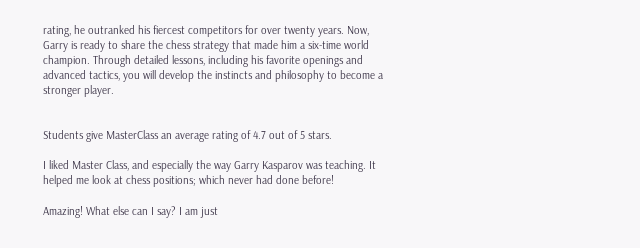rating, he outranked his fiercest competitors for over twenty years. Now, Garry is ready to share the chess strategy that made him a six-time world champion. Through detailed lessons, including his favorite openings and advanced tactics, you will develop the instincts and philosophy to become a stronger player.


Students give MasterClass an average rating of 4.7 out of 5 stars.

I liked Master Class, and especially the way Garry Kasparov was teaching. It helped me look at chess positions; which never had done before!

Amazing! What else can I say? I am just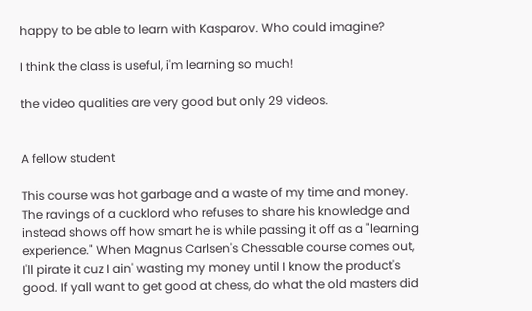happy to be able to learn with Kasparov. Who could imagine?

I think the class is useful, i'm learning so much!

the video qualities are very good but only 29 videos.


A fellow student

This course was hot garbage and a waste of my time and money. The ravings of a cucklord who refuses to share his knowledge and instead shows off how smart he is while passing it off as a "learning experience." When Magnus Carlsen's Chessable course comes out, I'll pirate it cuz I ain' wasting my money until I know the product's good. If yall want to get good at chess, do what the old masters did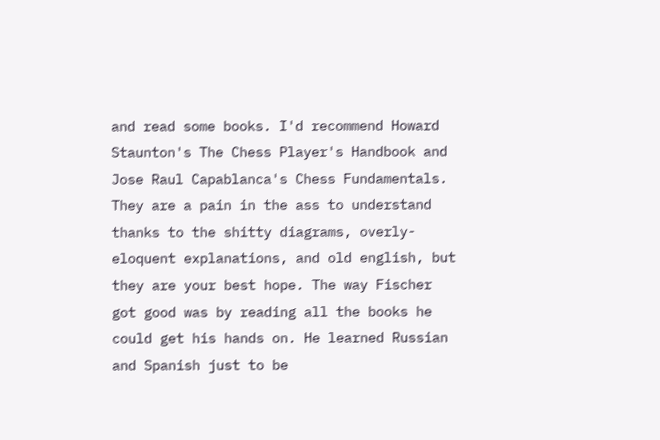and read some books. I'd recommend Howard Staunton's The Chess Player's Handbook and Jose Raul Capablanca's Chess Fundamentals. They are a pain in the ass to understand thanks to the shitty diagrams, overly-eloquent explanations, and old english, but they are your best hope. The way Fischer got good was by reading all the books he could get his hands on. He learned Russian and Spanish just to be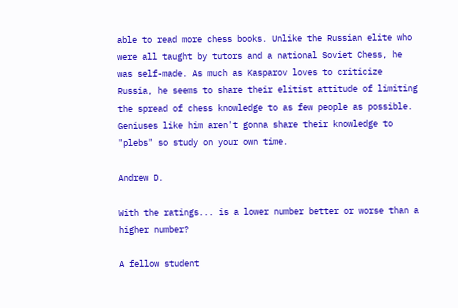able to read more chess books. Unlike the Russian elite who were all taught by tutors and a national Soviet Chess, he was self-made. As much as Kasparov loves to criticize Russia, he seems to share their elitist attitude of limiting the spread of chess knowledge to as few people as possible. Geniuses like him aren't gonna share their knowledge to "plebs" so study on your own time.

Andrew D.

With the ratings... is a lower number better or worse than a higher number?

A fellow student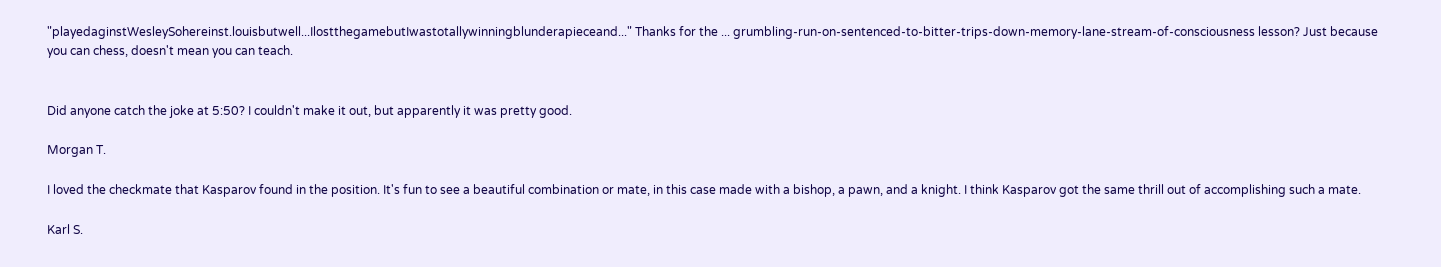"playedaginstWesleySohereinst.louisbutwell...IlostthegamebutIwastotallywinningblunderapieceand..." Thanks for the ... grumbling-run-on-sentenced-to-bitter-trips-down-memory-lane-stream-of-consciousness lesson? Just because you can chess, doesn't mean you can teach.


Did anyone catch the joke at 5:50? I couldn't make it out, but apparently it was pretty good.

Morgan T.

I loved the checkmate that Kasparov found in the position. It's fun to see a beautiful combination or mate, in this case made with a bishop, a pawn, and a knight. I think Kasparov got the same thrill out of accomplishing such a mate.

Karl S.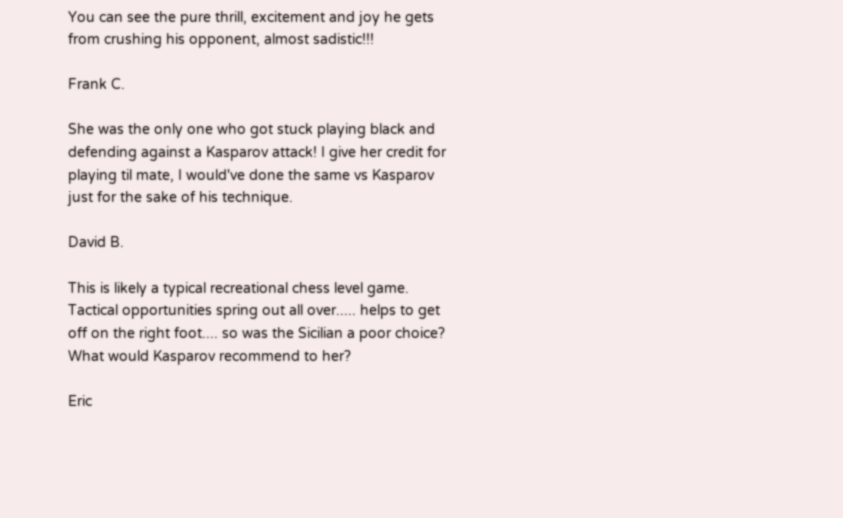You can see the pure thrill, excitement and joy he gets from crushing his opponent, almost sadistic!!!

Frank C.

She was the only one who got stuck playing black and defending against a Kasparov attack! I give her credit for playing til mate, I would've done the same vs Kasparov just for the sake of his technique.

David B.

This is likely a typical recreational chess level game. Tactical opportunities spring out all over..... helps to get off on the right foot.... so was the Sicilian a poor choice? What would Kasparov recommend to her?

Eric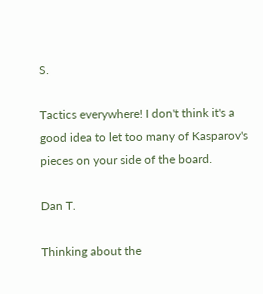S.

Tactics everywhere! I don't think it's a good idea to let too many of Kasparov's pieces on your side of the board.

Dan T.

Thinking about the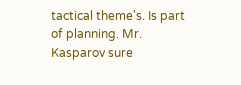tactical theme's. Is part of planning. Mr. Kasparov sure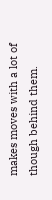makes moves with a lot of though behind them.